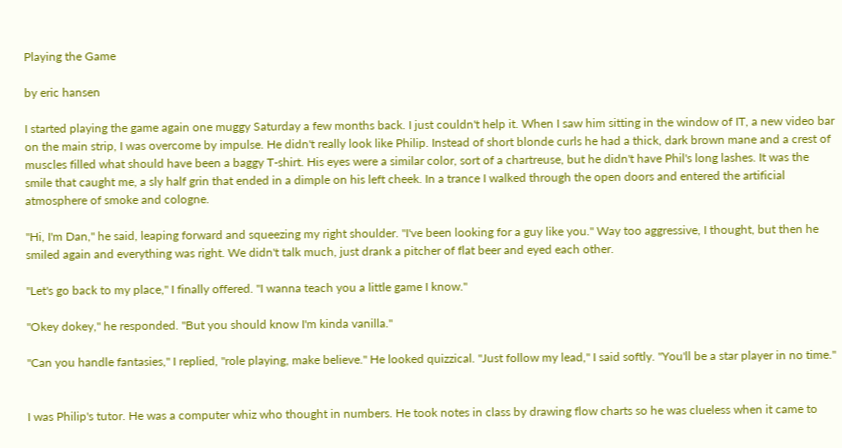Playing the Game

by eric hansen

I started playing the game again one muggy Saturday a few months back. I just couldn't help it. When I saw him sitting in the window of IT, a new video bar on the main strip, I was overcome by impulse. He didn't really look like Philip. Instead of short blonde curls he had a thick, dark brown mane and a crest of muscles filled what should have been a baggy T-shirt. His eyes were a similar color, sort of a chartreuse, but he didn't have Phil's long lashes. It was the smile that caught me, a sly half grin that ended in a dimple on his left cheek. In a trance I walked through the open doors and entered the artificial atmosphere of smoke and cologne.

"Hi, I'm Dan," he said, leaping forward and squeezing my right shoulder. "I've been looking for a guy like you." Way too aggressive, I thought, but then he smiled again and everything was right. We didn't talk much, just drank a pitcher of flat beer and eyed each other.

"Let's go back to my place," I finally offered. "I wanna teach you a little game I know."

"Okey dokey," he responded. "But you should know I'm kinda vanilla."

"Can you handle fantasies," I replied, "role playing, make believe." He looked quizzical. "Just follow my lead," I said softly. "You'll be a star player in no time."


I was Philip's tutor. He was a computer whiz who thought in numbers. He took notes in class by drawing flow charts so he was clueless when it came to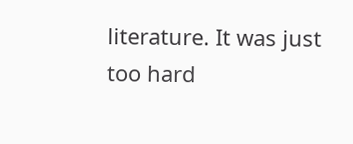literature. It was just too hard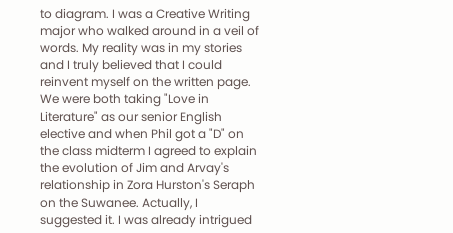to diagram. I was a Creative Writing major who walked around in a veil of words. My reality was in my stories and I truly believed that I could reinvent myself on the written page. We were both taking "Love in Literature" as our senior English elective and when Phil got a "D" on the class midterm I agreed to explain the evolution of Jim and Arvay's relationship in Zora Hurston's Seraph on the Suwanee. Actually, I suggested it. I was already intrigued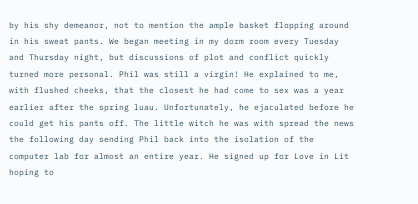by his shy demeanor, not to mention the ample basket flopping around in his sweat pants. We began meeting in my dorm room every Tuesday and Thursday night, but discussions of plot and conflict quickly turned more personal. Phil was still a virgin! He explained to me, with flushed cheeks, that the closest he had come to sex was a year earlier after the spring luau. Unfortunately, he ejaculated before he could get his pants off. The little witch he was with spread the news the following day sending Phil back into the isolation of the computer lab for almost an entire year. He signed up for Love in Lit hoping to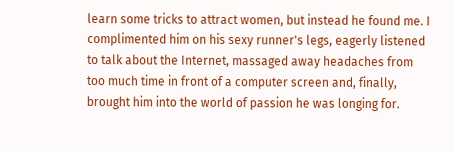learn some tricks to attract women, but instead he found me. I complimented him on his sexy runner's legs, eagerly listened to talk about the Internet, massaged away headaches from too much time in front of a computer screen and, finally, brought him into the world of passion he was longing for.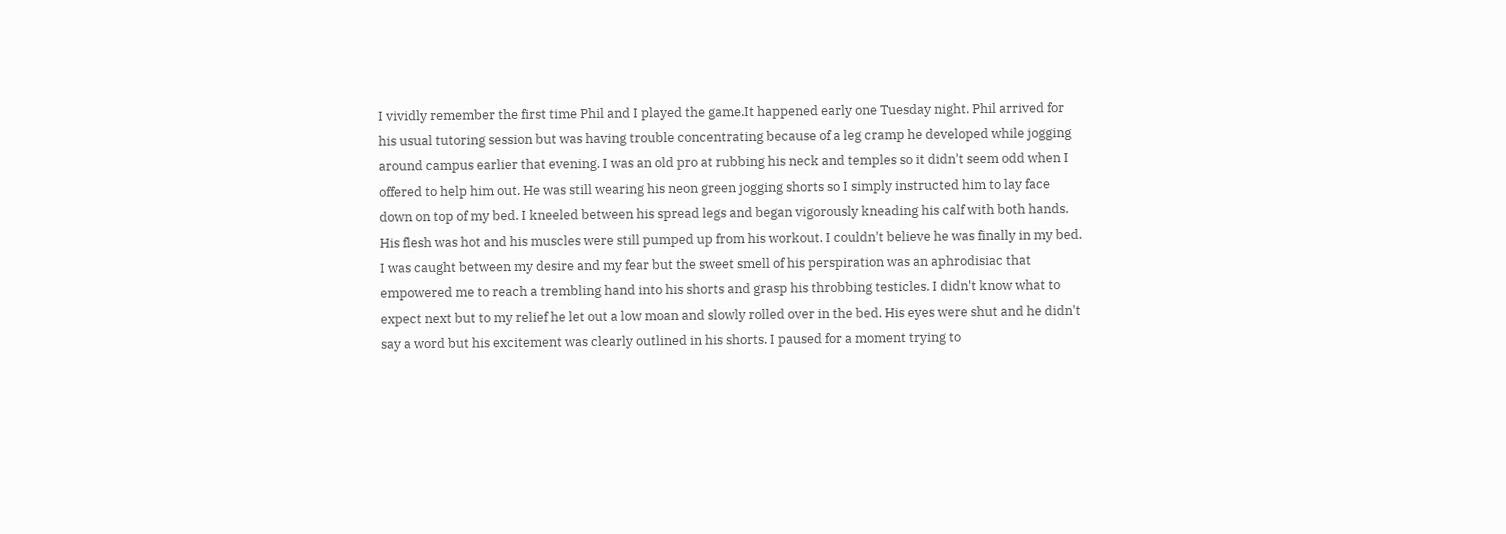I vividly remember the first time Phil and I played the game.It happened early one Tuesday night. Phil arrived for his usual tutoring session but was having trouble concentrating because of a leg cramp he developed while jogging around campus earlier that evening. I was an old pro at rubbing his neck and temples so it didn't seem odd when I offered to help him out. He was still wearing his neon green jogging shorts so I simply instructed him to lay face down on top of my bed. I kneeled between his spread legs and began vigorously kneading his calf with both hands. His flesh was hot and his muscles were still pumped up from his workout. I couldn't believe he was finally in my bed. I was caught between my desire and my fear but the sweet smell of his perspiration was an aphrodisiac that empowered me to reach a trembling hand into his shorts and grasp his throbbing testicles. I didn't know what to expect next but to my relief he let out a low moan and slowly rolled over in the bed. His eyes were shut and he didn't say a word but his excitement was clearly outlined in his shorts. I paused for a moment trying to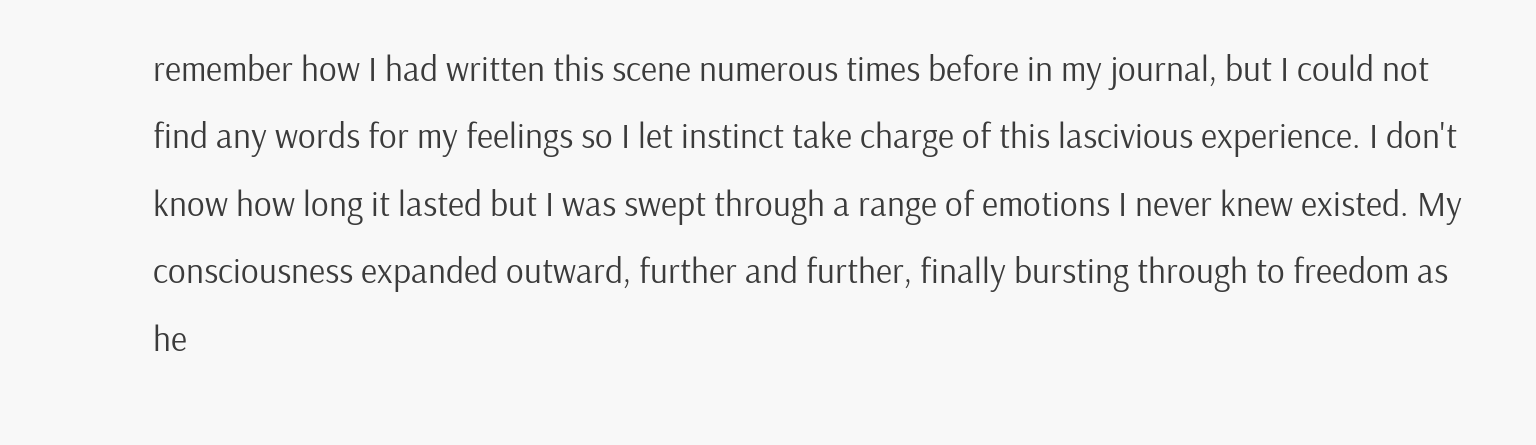remember how I had written this scene numerous times before in my journal, but I could not find any words for my feelings so I let instinct take charge of this lascivious experience. I don't know how long it lasted but I was swept through a range of emotions I never knew existed. My consciousness expanded outward, further and further, finally bursting through to freedom as he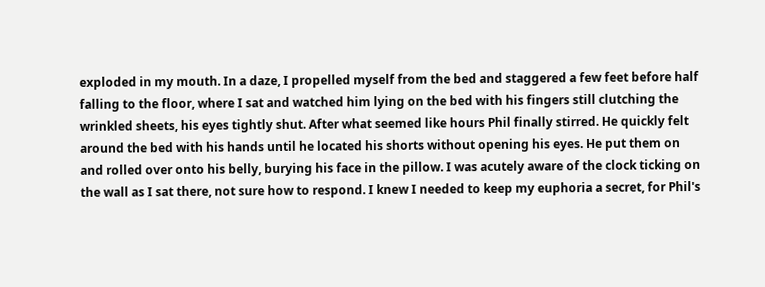exploded in my mouth. In a daze, I propelled myself from the bed and staggered a few feet before half falling to the floor, where I sat and watched him lying on the bed with his fingers still clutching the wrinkled sheets, his eyes tightly shut. After what seemed like hours Phil finally stirred. He quickly felt around the bed with his hands until he located his shorts without opening his eyes. He put them on and rolled over onto his belly, burying his face in the pillow. I was acutely aware of the clock ticking on the wall as I sat there, not sure how to respond. I knew I needed to keep my euphoria a secret, for Phil's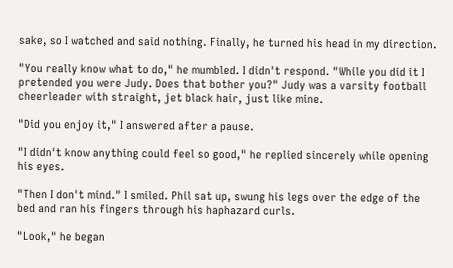sake, so I watched and said nothing. Finally, he turned his head in my direction.

"You really know what to do," he mumbled. I didn't respond. "While you did it I pretended you were Judy. Does that bother you?" Judy was a varsity football cheerleader with straight, jet black hair, just like mine.

"Did you enjoy it," I answered after a pause.

"I didn't know anything could feel so good," he replied sincerely while opening his eyes.

"Then I don't mind." I smiled. Phil sat up, swung his legs over the edge of the bed and ran his fingers through his haphazard curls.

"Look," he began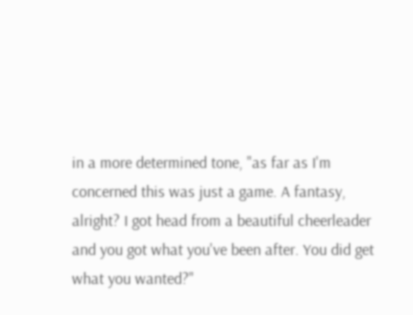in a more determined tone, "as far as I'm concerned this was just a game. A fantasy, alright? I got head from a beautiful cheerleader and you got what you've been after. You did get what you wanted?"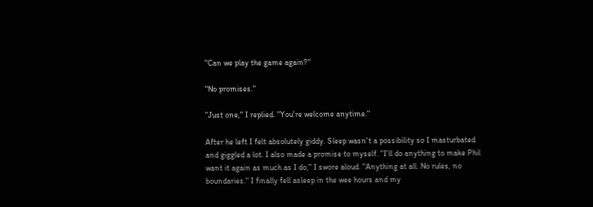"Can we play the game again?"

"No promises."

"Just one," I replied. "You're welcome anytime."

After he left I felt absolutely giddy. Sleep wasn't a possibility so I masturbated and giggled a lot. I also made a promise to myself. "I'll do anything to make Phil want it again as much as I do," I swore aloud. "Anything at all. No rules, no boundaries." I finally fell asleep in the wee hours and my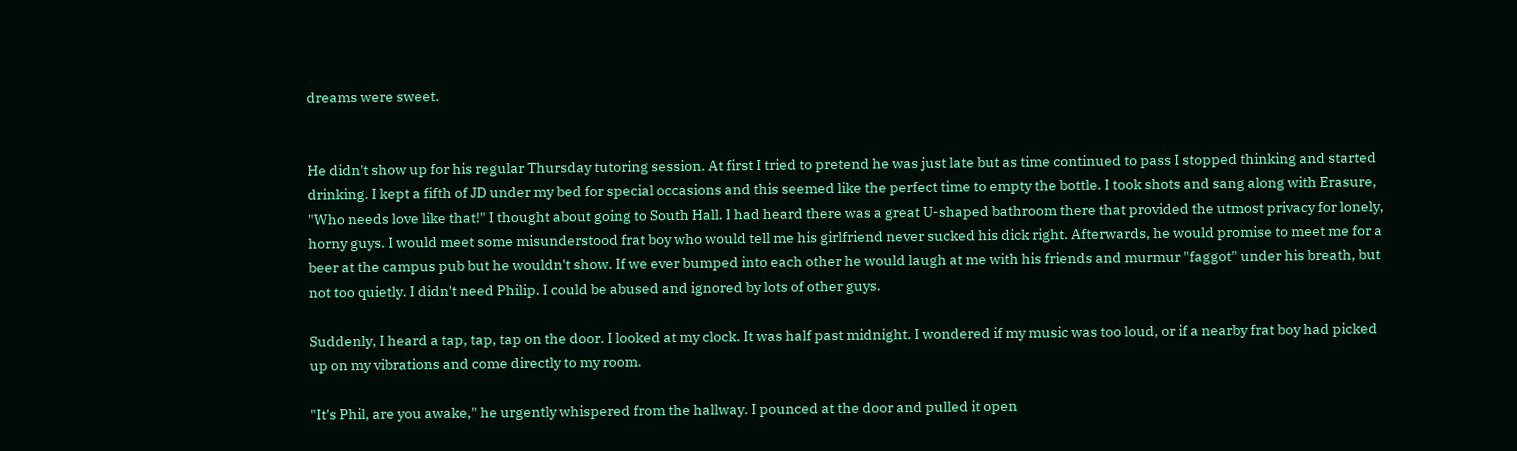dreams were sweet.


He didn't show up for his regular Thursday tutoring session. At first I tried to pretend he was just late but as time continued to pass I stopped thinking and started drinking. I kept a fifth of JD under my bed for special occasions and this seemed like the perfect time to empty the bottle. I took shots and sang along with Erasure, "Who needs love like that!" I thought about going to South Hall. I had heard there was a great U-shaped bathroom there that provided the utmost privacy for lonely, horny guys. I would meet some misunderstood frat boy who would tell me his girlfriend never sucked his dick right. Afterwards, he would promise to meet me for a beer at the campus pub but he wouldn't show. If we ever bumped into each other he would laugh at me with his friends and murmur "faggot" under his breath, but not too quietly. I didn't need Philip. I could be abused and ignored by lots of other guys.

Suddenly, I heard a tap, tap, tap on the door. I looked at my clock. It was half past midnight. I wondered if my music was too loud, or if a nearby frat boy had picked up on my vibrations and come directly to my room.

"It's Phil, are you awake," he urgently whispered from the hallway. I pounced at the door and pulled it open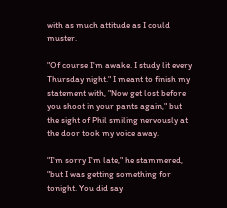with as much attitude as I could muster.

"Of course I'm awake. I study lit every Thursday night." I meant to finish my statement with, "Now get lost before you shoot in your pants again," but the sight of Phil smiling nervously at the door took my voice away.

"I'm sorry I'm late," he stammered, "but I was getting something for tonight. You did say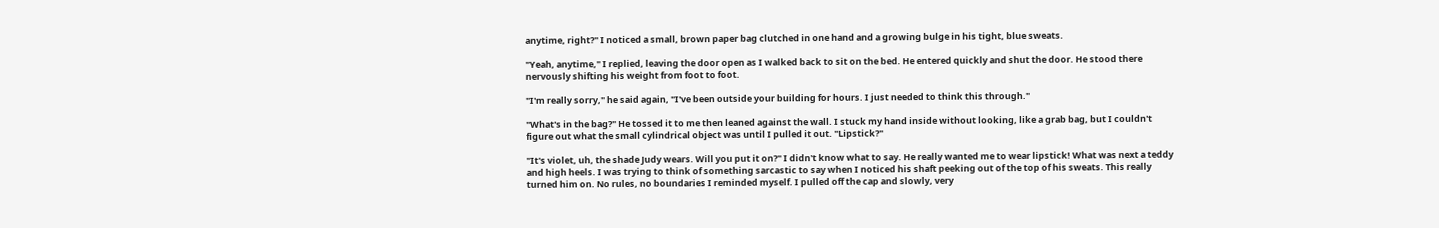anytime, right?" I noticed a small, brown paper bag clutched in one hand and a growing bulge in his tight, blue sweats.

"Yeah, anytime," I replied, leaving the door open as I walked back to sit on the bed. He entered quickly and shut the door. He stood there nervously shifting his weight from foot to foot.

"I'm really sorry," he said again, "I've been outside your building for hours. I just needed to think this through."

"What's in the bag?" He tossed it to me then leaned against the wall. I stuck my hand inside without looking, like a grab bag, but I couldn't figure out what the small cylindrical object was until I pulled it out. "Lipstick?"

"It's violet, uh, the shade Judy wears. Will you put it on?" I didn't know what to say. He really wanted me to wear lipstick! What was next a teddy and high heels. I was trying to think of something sarcastic to say when I noticed his shaft peeking out of the top of his sweats. This really turned him on. No rules, no boundaries I reminded myself. I pulled off the cap and slowly, very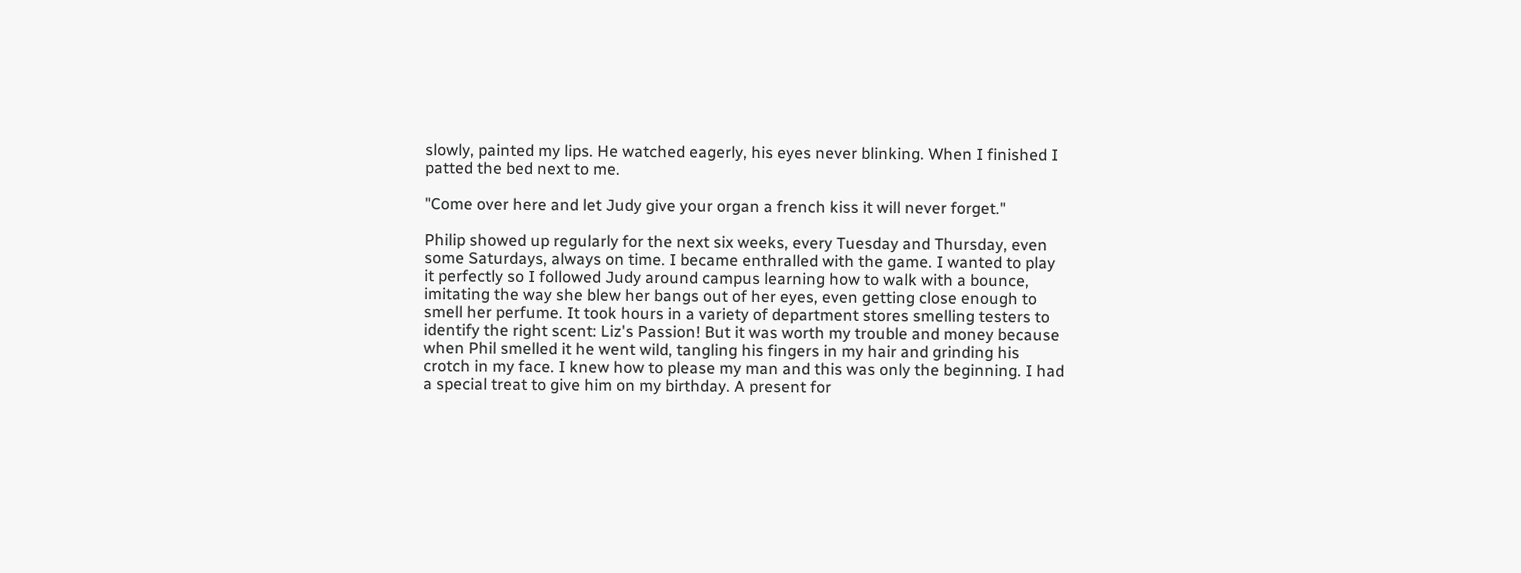slowly, painted my lips. He watched eagerly, his eyes never blinking. When I finished I patted the bed next to me.

"Come over here and let Judy give your organ a french kiss it will never forget."

Philip showed up regularly for the next six weeks, every Tuesday and Thursday, even some Saturdays, always on time. I became enthralled with the game. I wanted to play it perfectly so I followed Judy around campus learning how to walk with a bounce, imitating the way she blew her bangs out of her eyes, even getting close enough to smell her perfume. It took hours in a variety of department stores smelling testers to identify the right scent: Liz's Passion! But it was worth my trouble and money because when Phil smelled it he went wild, tangling his fingers in my hair and grinding his crotch in my face. I knew how to please my man and this was only the beginning. I had a special treat to give him on my birthday. A present for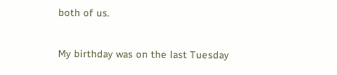both of us.

My birthday was on the last Tuesday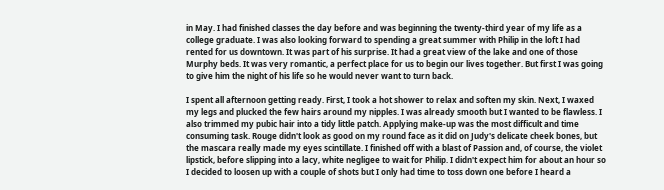in May. I had finished classes the day before and was beginning the twenty-third year of my life as a college graduate. I was also looking forward to spending a great summer with Philip in the loft I had rented for us downtown. It was part of his surprise. It had a great view of the lake and one of those Murphy beds. It was very romantic, a perfect place for us to begin our lives together. But first I was going to give him the night of his life so he would never want to turn back.

I spent all afternoon getting ready. First, I took a hot shower to relax and soften my skin. Next, I waxed my legs and plucked the few hairs around my nipples. I was already smooth but I wanted to be flawless. I also trimmed my pubic hair into a tidy little patch. Applying make-up was the most difficult and time consuming task. Rouge didn't look as good on my round face as it did on Judy's delicate cheek bones, but the mascara really made my eyes scintillate. I finished off with a blast of Passion and, of course, the violet lipstick, before slipping into a lacy, white negligee to wait for Philip. I didn't expect him for about an hour so I decided to loosen up with a couple of shots but I only had time to toss down one before I heard a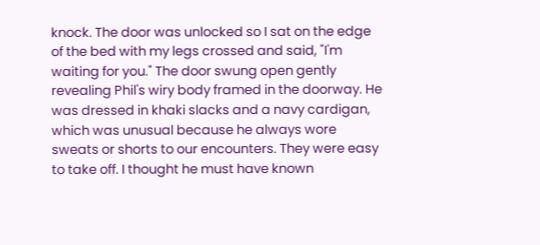knock. The door was unlocked so I sat on the edge of the bed with my legs crossed and said, "I'm waiting for you." The door swung open gently revealing Phil's wiry body framed in the doorway. He was dressed in khaki slacks and a navy cardigan, which was unusual because he always wore sweats or shorts to our encounters. They were easy to take off. I thought he must have known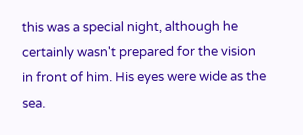this was a special night, although he certainly wasn't prepared for the vision in front of him. His eyes were wide as the sea.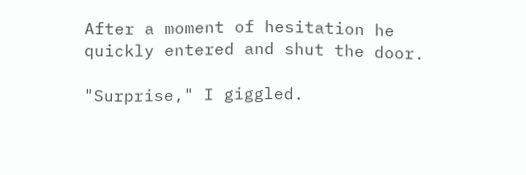After a moment of hesitation he quickly entered and shut the door.

"Surprise," I giggled.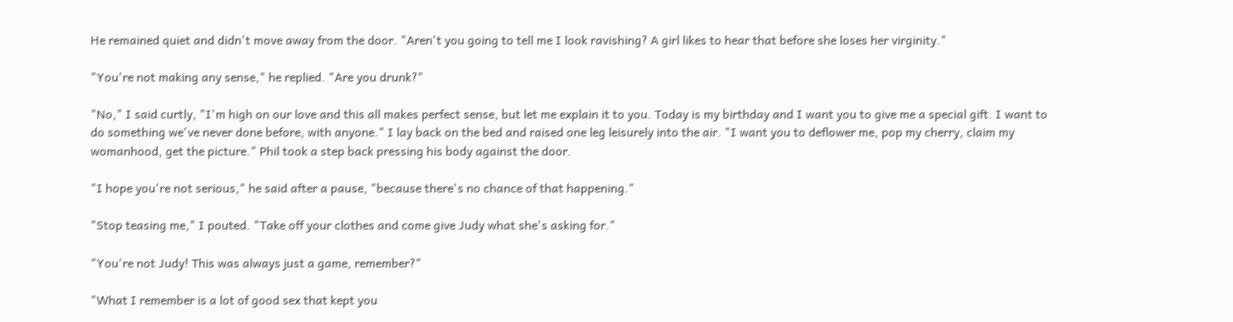He remained quiet and didn't move away from the door. "Aren't you going to tell me I look ravishing? A girl likes to hear that before she loses her virginity."

"You're not making any sense," he replied. "Are you drunk?"

"No," I said curtly, "I'm high on our love and this all makes perfect sense, but let me explain it to you. Today is my birthday and I want you to give me a special gift. I want to do something we've never done before, with anyone." I lay back on the bed and raised one leg leisurely into the air. "I want you to deflower me, pop my cherry, claim my womanhood, get the picture." Phil took a step back pressing his body against the door.

"I hope you're not serious," he said after a pause, "because there's no chance of that happening."

"Stop teasing me," I pouted. "Take off your clothes and come give Judy what she's asking for."

"You're not Judy! This was always just a game, remember?"

"What I remember is a lot of good sex that kept you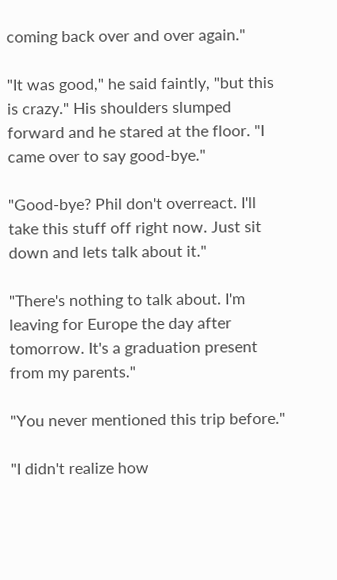coming back over and over again."

"It was good," he said faintly, "but this is crazy." His shoulders slumped forward and he stared at the floor. "I came over to say good-bye."

"Good-bye? Phil don't overreact. I'll take this stuff off right now. Just sit down and lets talk about it."

"There's nothing to talk about. I'm leaving for Europe the day after tomorrow. It's a graduation present from my parents."

"You never mentioned this trip before."

"I didn't realize how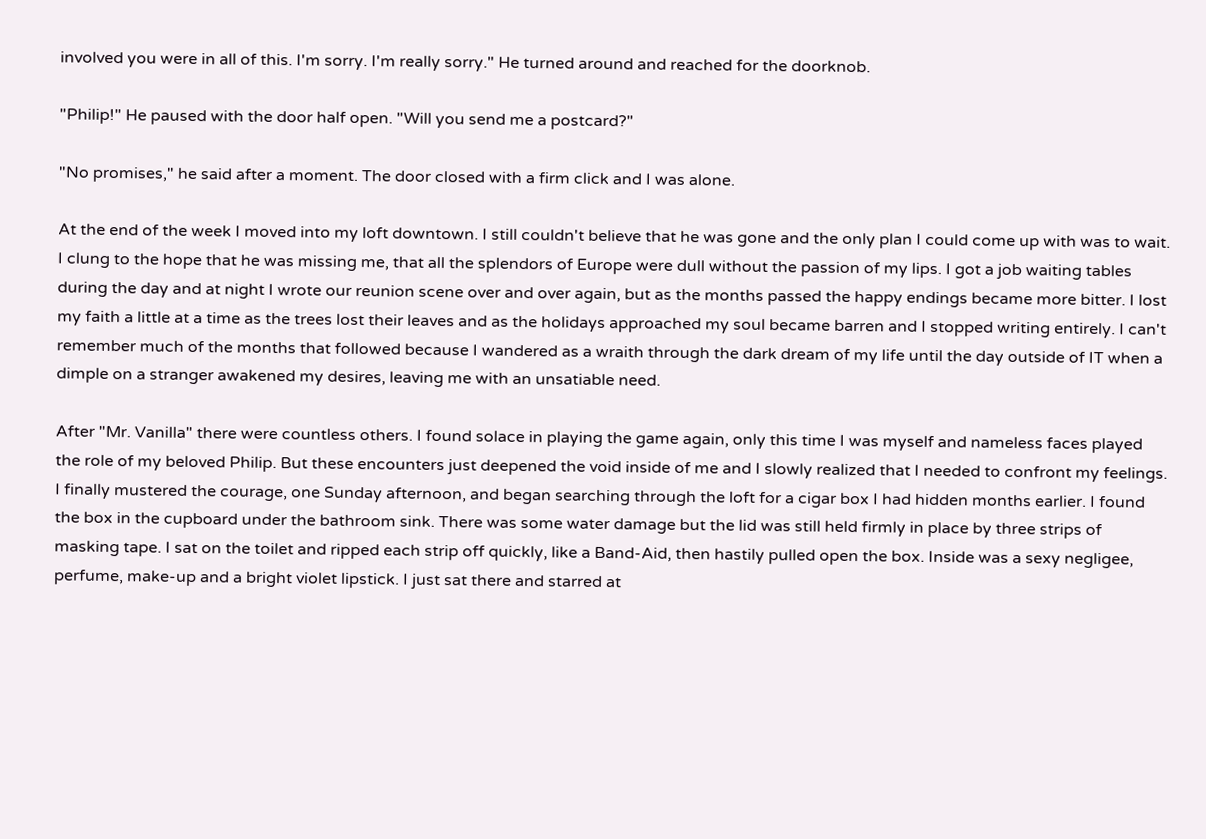involved you were in all of this. I'm sorry. I'm really sorry." He turned around and reached for the doorknob.

"Philip!" He paused with the door half open. "Will you send me a postcard?"

"No promises," he said after a moment. The door closed with a firm click and I was alone.

At the end of the week I moved into my loft downtown. I still couldn't believe that he was gone and the only plan I could come up with was to wait. I clung to the hope that he was missing me, that all the splendors of Europe were dull without the passion of my lips. I got a job waiting tables during the day and at night I wrote our reunion scene over and over again, but as the months passed the happy endings became more bitter. I lost my faith a little at a time as the trees lost their leaves and as the holidays approached my soul became barren and I stopped writing entirely. I can't remember much of the months that followed because I wandered as a wraith through the dark dream of my life until the day outside of IT when a dimple on a stranger awakened my desires, leaving me with an unsatiable need.

After "Mr. Vanilla" there were countless others. I found solace in playing the game again, only this time I was myself and nameless faces played the role of my beloved Philip. But these encounters just deepened the void inside of me and I slowly realized that I needed to confront my feelings. I finally mustered the courage, one Sunday afternoon, and began searching through the loft for a cigar box I had hidden months earlier. I found the box in the cupboard under the bathroom sink. There was some water damage but the lid was still held firmly in place by three strips of masking tape. I sat on the toilet and ripped each strip off quickly, like a Band-Aid, then hastily pulled open the box. Inside was a sexy negligee, perfume, make-up and a bright violet lipstick. I just sat there and starred at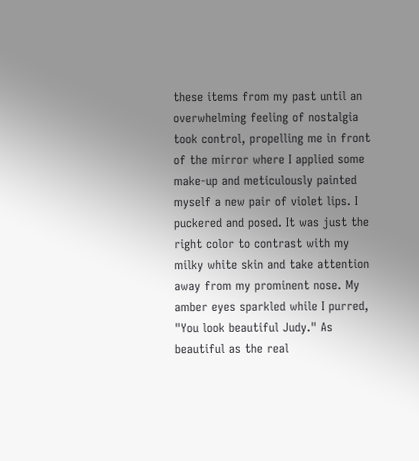these items from my past until an overwhelming feeling of nostalgia took control, propelling me in front of the mirror where I applied some make-up and meticulously painted myself a new pair of violet lips. I puckered and posed. It was just the right color to contrast with my milky white skin and take attention away from my prominent nose. My amber eyes sparkled while I purred, "You look beautiful Judy." As beautiful as the real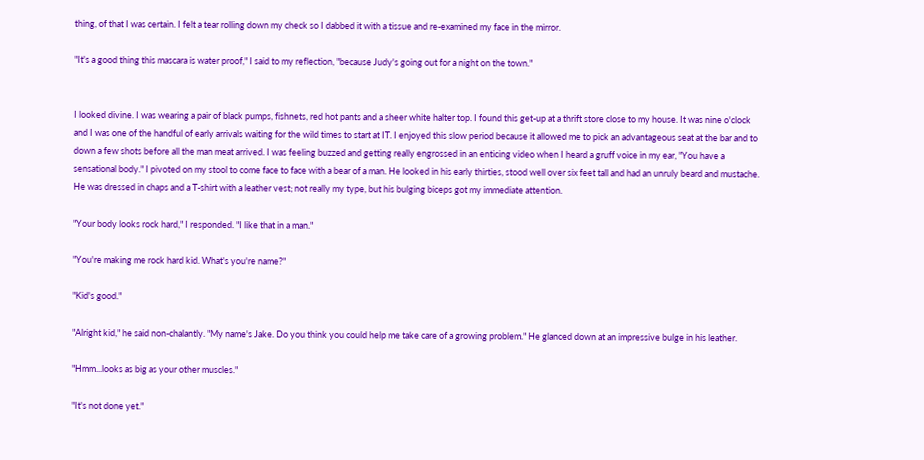thing, of that I was certain. I felt a tear rolling down my check so I dabbed it with a tissue and re-examined my face in the mirror.

"It's a good thing this mascara is water proof," I said to my reflection, "because Judy's going out for a night on the town."


I looked divine. I was wearing a pair of black pumps, fishnets, red hot pants and a sheer white halter top. I found this get-up at a thrift store close to my house. It was nine o'clock and I was one of the handful of early arrivals waiting for the wild times to start at IT. I enjoyed this slow period because it allowed me to pick an advantageous seat at the bar and to down a few shots before all the man meat arrived. I was feeling buzzed and getting really engrossed in an enticing video when I heard a gruff voice in my ear, "You have a sensational body." I pivoted on my stool to come face to face with a bear of a man. He looked in his early thirties, stood well over six feet tall and had an unruly beard and mustache. He was dressed in chaps and a T-shirt with a leather vest; not really my type, but his bulging biceps got my immediate attention.

"Your body looks rock hard," I responded. "I like that in a man."

"You're making me rock hard kid. What's you're name?"

"Kid's good."

"Alright kid," he said non-chalantly. "My name's Jake. Do you think you could help me take care of a growing problem." He glanced down at an impressive bulge in his leather.

"Hmm...looks as big as your other muscles."

"It's not done yet."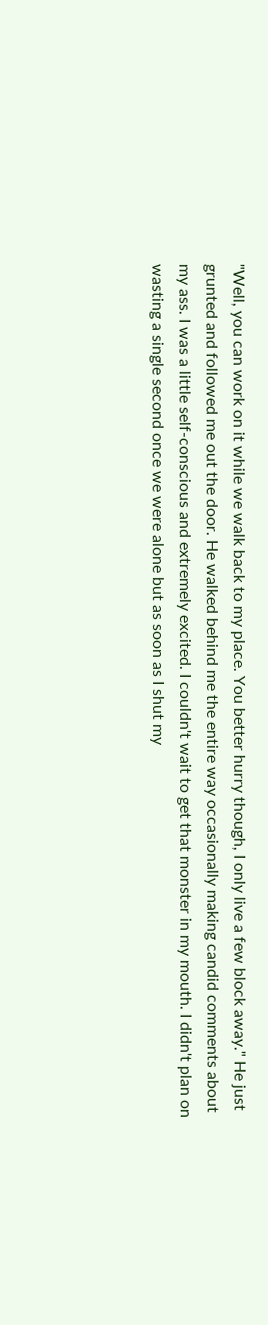"Well, you can work on it while we walk back to my place. You better hurry though, I only live a few block away." He just grunted and followed me out the door. He walked behind me the entire way occasionally making candid comments about my ass. I was a little self-conscious and extremely excited. I couldn't wait to get that monster in my mouth. I didn't plan on wasting a single second once we were alone but as soon as I shut my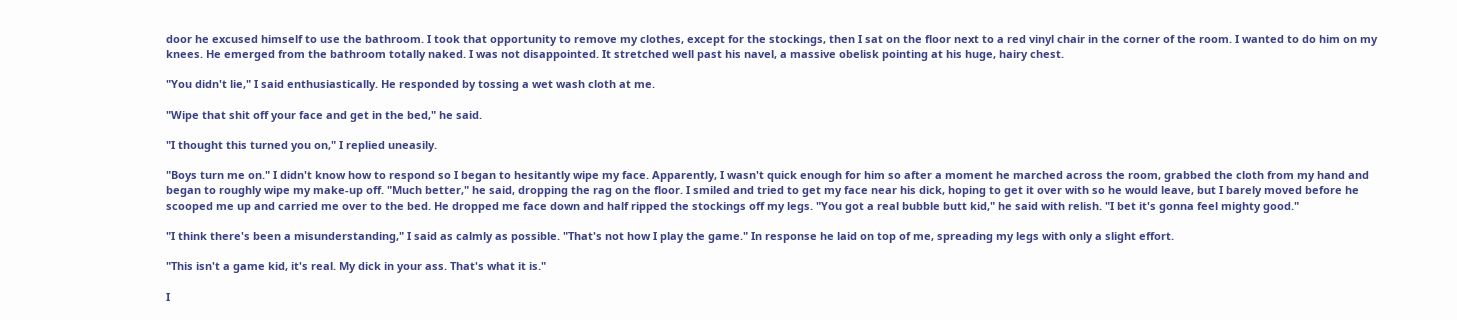door he excused himself to use the bathroom. I took that opportunity to remove my clothes, except for the stockings, then I sat on the floor next to a red vinyl chair in the corner of the room. I wanted to do him on my knees. He emerged from the bathroom totally naked. I was not disappointed. It stretched well past his navel, a massive obelisk pointing at his huge, hairy chest.

"You didn't lie," I said enthusiastically. He responded by tossing a wet wash cloth at me.

"Wipe that shit off your face and get in the bed," he said.

"I thought this turned you on," I replied uneasily.

"Boys turn me on." I didn't know how to respond so I began to hesitantly wipe my face. Apparently, I wasn't quick enough for him so after a moment he marched across the room, grabbed the cloth from my hand and began to roughly wipe my make-up off. "Much better," he said, dropping the rag on the floor. I smiled and tried to get my face near his dick, hoping to get it over with so he would leave, but I barely moved before he scooped me up and carried me over to the bed. He dropped me face down and half ripped the stockings off my legs. "You got a real bubble butt kid," he said with relish. "I bet it's gonna feel mighty good."

"I think there's been a misunderstanding," I said as calmly as possible. "That's not how I play the game." In response he laid on top of me, spreading my legs with only a slight effort.

"This isn't a game kid, it's real. My dick in your ass. That's what it is."

I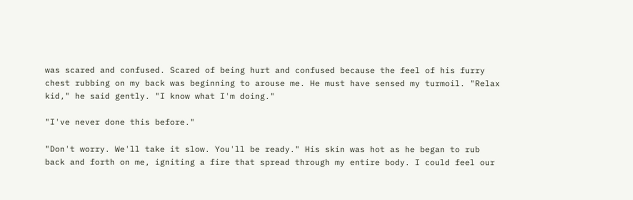was scared and confused. Scared of being hurt and confused because the feel of his furry chest rubbing on my back was beginning to arouse me. He must have sensed my turmoil. "Relax kid," he said gently. "I know what I'm doing."

"I've never done this before."

"Don't worry. We'll take it slow. You'll be ready." His skin was hot as he began to rub back and forth on me, igniting a fire that spread through my entire body. I could feel our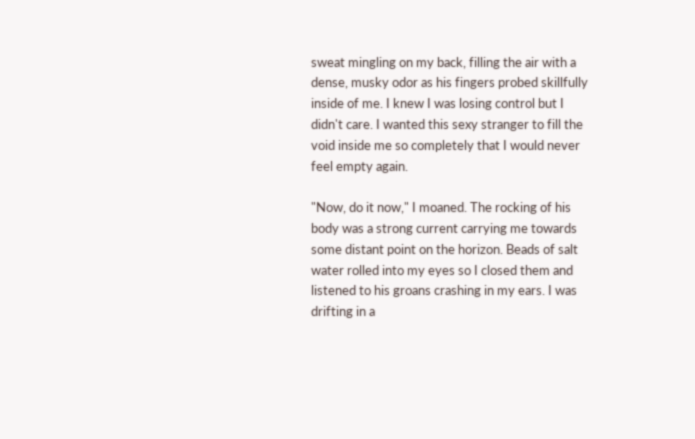sweat mingling on my back, filling the air with a dense, musky odor as his fingers probed skillfully inside of me. I knew I was losing control but I didn't care. I wanted this sexy stranger to fill the void inside me so completely that I would never feel empty again.

"Now, do it now," I moaned. The rocking of his body was a strong current carrying me towards some distant point on the horizon. Beads of salt water rolled into my eyes so I closed them and listened to his groans crashing in my ears. I was drifting in a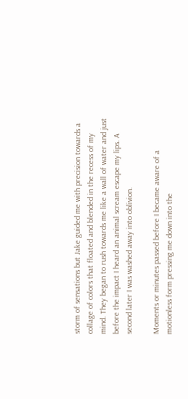storm of sensations but Jake guided me with precision towards a collage of colors that floated and blended in the recess of my mind. They began to rush towards me like a wall of water and just before the impact I heard an animal scream escape my lips. A second later I was washed away into oblivion.

Moments or minutes passed before I became aware of a motionless form pressing me down into the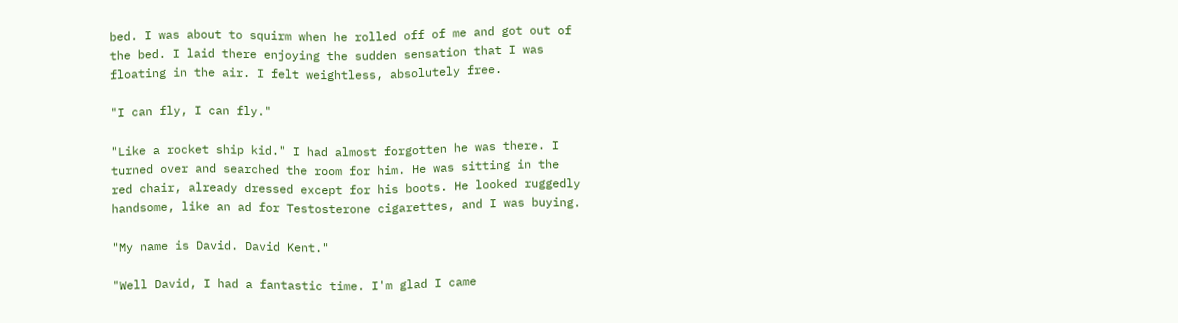bed. I was about to squirm when he rolled off of me and got out of the bed. I laid there enjoying the sudden sensation that I was floating in the air. I felt weightless, absolutely free.

"I can fly, I can fly."

"Like a rocket ship kid." I had almost forgotten he was there. I turned over and searched the room for him. He was sitting in the red chair, already dressed except for his boots. He looked ruggedly handsome, like an ad for Testosterone cigarettes, and I was buying.

"My name is David. David Kent."

"Well David, I had a fantastic time. I'm glad I came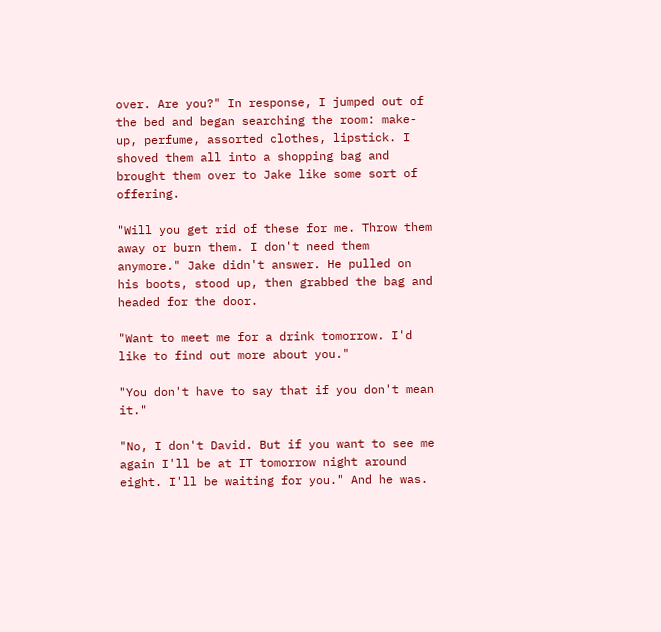over. Are you?" In response, I jumped out of the bed and began searching the room: make-up, perfume, assorted clothes, lipstick. I shoved them all into a shopping bag and brought them over to Jake like some sort of offering.

"Will you get rid of these for me. Throw them away or burn them. I don't need them anymore." Jake didn't answer. He pulled on his boots, stood up, then grabbed the bag and headed for the door.

"Want to meet me for a drink tomorrow. I'd like to find out more about you."

"You don't have to say that if you don't mean it."

"No, I don't David. But if you want to see me again I'll be at IT tomorrow night around eight. I'll be waiting for you." And he was.